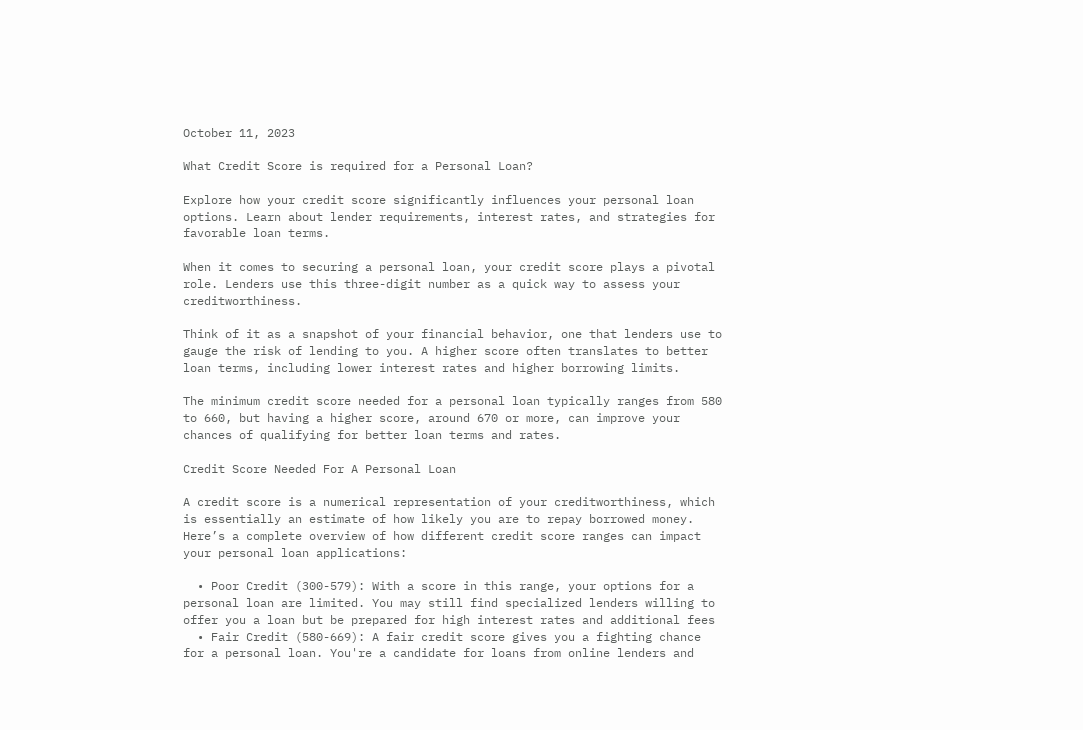October 11, 2023

What Credit Score is required for a Personal Loan?

Explore how your credit score significantly influences your personal loan options. Learn about lender requirements, interest rates, and strategies for favorable loan terms.

When it comes to securing a personal loan, your credit score plays a pivotal role. Lenders use this three-digit number as a quick way to assess your creditworthiness.

Think of it as a snapshot of your financial behavior, one that lenders use to gauge the risk of lending to you. A higher score often translates to better loan terms, including lower interest rates and higher borrowing limits.

The minimum credit score needed for a personal loan typically ranges from 580 to 660, but having a higher score, around 670 or more, can improve your chances of qualifying for better loan terms and rates.

Credit Score Needed For A Personal Loan

A credit score is a numerical representation of your creditworthiness, which is essentially an estimate of how likely you are to repay borrowed money. Here’s a complete overview of how different credit score ranges can impact your personal loan applications:

  • Poor Credit (300-579): With a score in this range, your options for a personal loan are limited. You may still find specialized lenders willing to offer you a loan but be prepared for high interest rates and additional fees
  • Fair Credit (580-669): A fair credit score gives you a fighting chance for a personal loan. You're a candidate for loans from online lenders and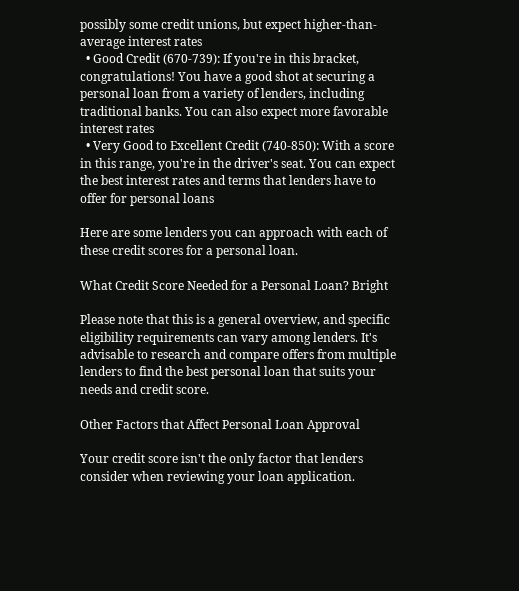possibly some credit unions, but expect higher-than-average interest rates
  • Good Credit (670-739): If you're in this bracket, congratulations! You have a good shot at securing a personal loan from a variety of lenders, including traditional banks. You can also expect more favorable interest rates
  • Very Good to Excellent Credit (740-850): With a score in this range, you're in the driver's seat. You can expect the best interest rates and terms that lenders have to offer for personal loans

Here are some lenders you can approach with each of these credit scores for a personal loan.

What Credit Score Needed for a Personal Loan? Bright

Please note that this is a general overview, and specific eligibility requirements can vary among lenders. It's advisable to research and compare offers from multiple lenders to find the best personal loan that suits your needs and credit score.

Other Factors that Affect Personal Loan Approval

Your credit score isn't the only factor that lenders consider when reviewing your loan application.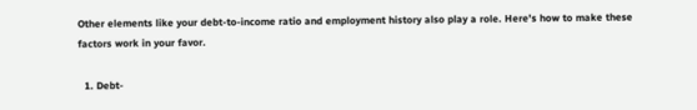Other elements like your debt-to-income ratio and employment history also play a role. Here's how to make these factors work in your favor.

  1. Debt-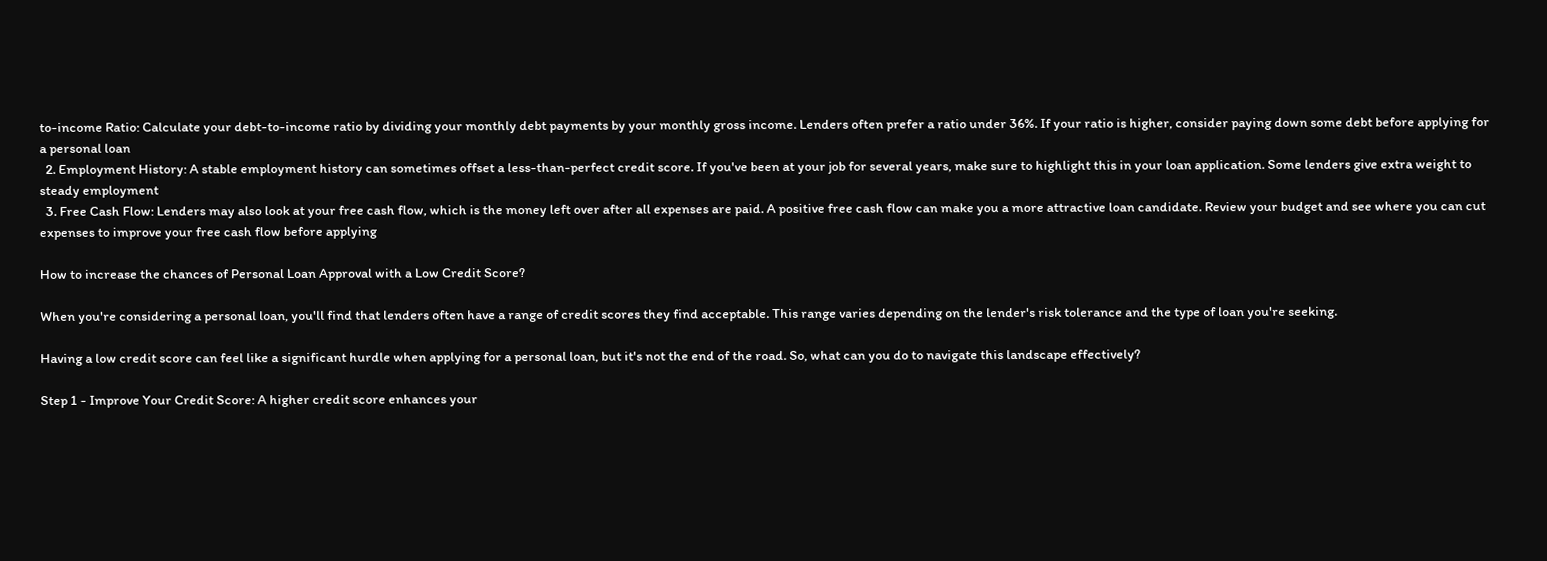to-income Ratio: Calculate your debt-to-income ratio by dividing your monthly debt payments by your monthly gross income. Lenders often prefer a ratio under 36%. If your ratio is higher, consider paying down some debt before applying for a personal loan
  2. Employment History: A stable employment history can sometimes offset a less-than-perfect credit score. If you've been at your job for several years, make sure to highlight this in your loan application. Some lenders give extra weight to steady employment
  3. Free Cash Flow: Lenders may also look at your free cash flow, which is the money left over after all expenses are paid. A positive free cash flow can make you a more attractive loan candidate. Review your budget and see where you can cut expenses to improve your free cash flow before applying

How to increase the chances of Personal Loan Approval with a Low Credit Score?

When you're considering a personal loan, you'll find that lenders often have a range of credit scores they find acceptable. This range varies depending on the lender's risk tolerance and the type of loan you're seeking.

Having a low credit score can feel like a significant hurdle when applying for a personal loan, but it's not the end of the road. So, what can you do to navigate this landscape effectively?

Step 1 - Improve Your Credit Score: A higher credit score enhances your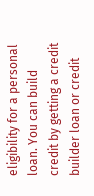eligibility for a personal loan. You can build credit by getting a credit builder loan or credit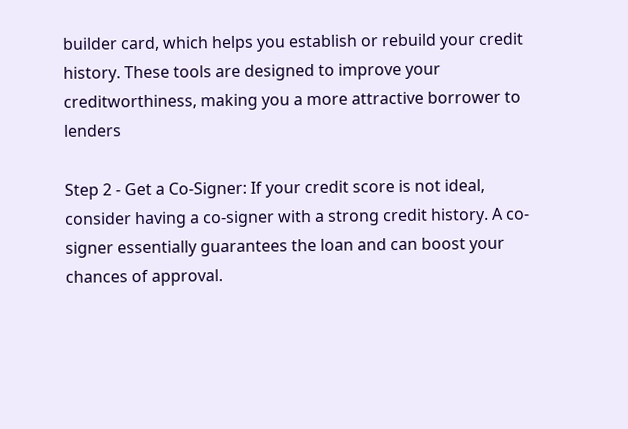builder card, which helps you establish or rebuild your credit history. These tools are designed to improve your creditworthiness, making you a more attractive borrower to lenders

Step 2 - Get a Co-Signer: If your credit score is not ideal, consider having a co-signer with a strong credit history. A co-signer essentially guarantees the loan and can boost your chances of approval.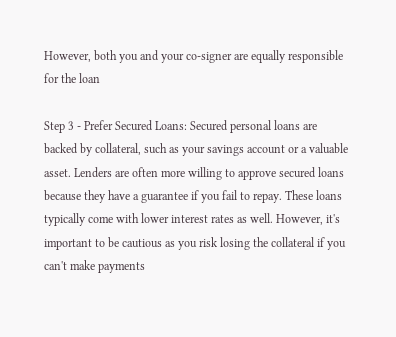However, both you and your co-signer are equally responsible for the loan

Step 3 - Prefer Secured Loans: Secured personal loans are backed by collateral, such as your savings account or a valuable asset. Lenders are often more willing to approve secured loans because they have a guarantee if you fail to repay. These loans typically come with lower interest rates as well. However, it's important to be cautious as you risk losing the collateral if you can't make payments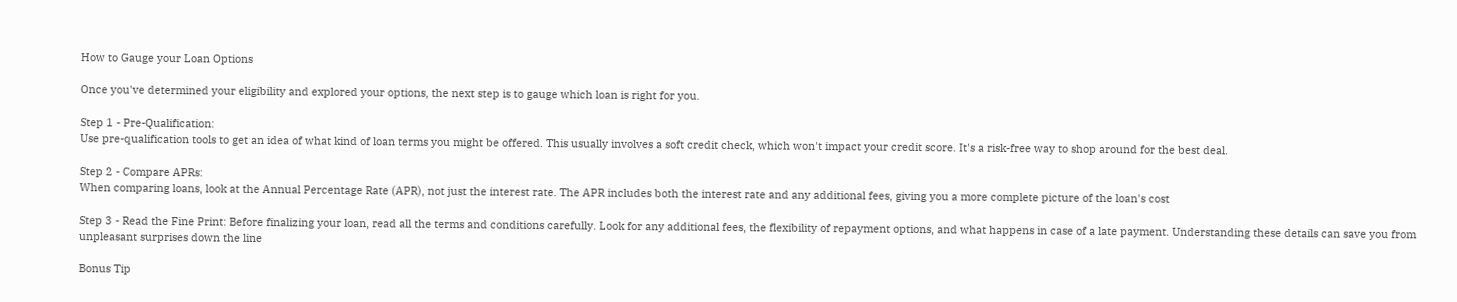How to Gauge your Loan Options

Once you've determined your eligibility and explored your options, the next step is to gauge which loan is right for you.

Step 1 - Pre-Qualification:
Use pre-qualification tools to get an idea of what kind of loan terms you might be offered. This usually involves a soft credit check, which won't impact your credit score. It's a risk-free way to shop around for the best deal.

Step 2 - Compare APRs:
When comparing loans, look at the Annual Percentage Rate (APR), not just the interest rate. The APR includes both the interest rate and any additional fees, giving you a more complete picture of the loan's cost

Step 3 - Read the Fine Print: Before finalizing your loan, read all the terms and conditions carefully. Look for any additional fees, the flexibility of repayment options, and what happens in case of a late payment. Understanding these details can save you from unpleasant surprises down the line

Bonus Tip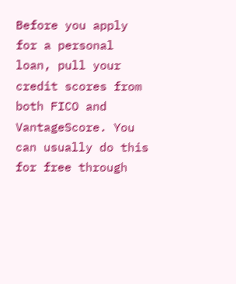Before you apply for a personal loan, pull your credit scores from both FICO and VantageScore. You can usually do this for free through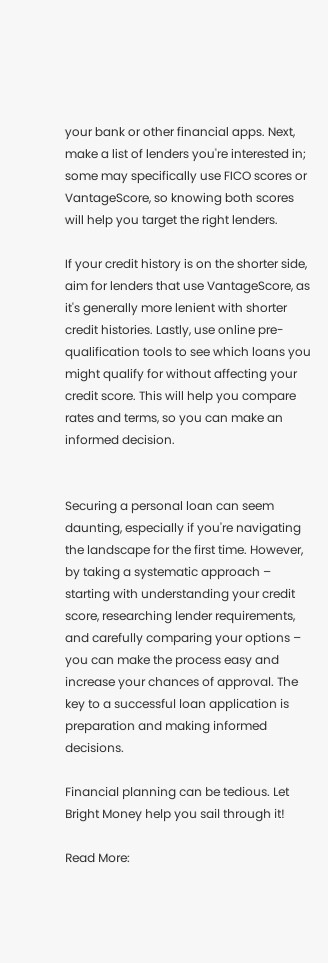your bank or other financial apps. Next, make a list of lenders you're interested in; some may specifically use FICO scores or VantageScore, so knowing both scores will help you target the right lenders.

If your credit history is on the shorter side, aim for lenders that use VantageScore, as it's generally more lenient with shorter credit histories. Lastly, use online pre-qualification tools to see which loans you might qualify for without affecting your credit score. This will help you compare rates and terms, so you can make an informed decision.


Securing a personal loan can seem daunting, especially if you're navigating the landscape for the first time. However, by taking a systematic approach – starting with understanding your credit score, researching lender requirements, and carefully comparing your options – you can make the process easy and increase your chances of approval. The key to a successful loan application is preparation and making informed decisions.

Financial planning can be tedious. Let Bright Money help you sail through it!

Read More: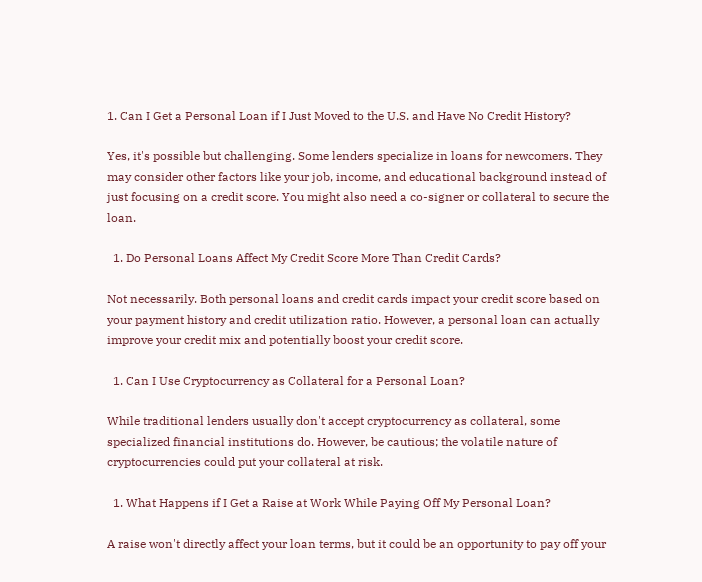1. Can I Get a Personal Loan if I Just Moved to the U.S. and Have No Credit History?

Yes, it's possible but challenging. Some lenders specialize in loans for newcomers. They may consider other factors like your job, income, and educational background instead of just focusing on a credit score. You might also need a co-signer or collateral to secure the loan.

  1. Do Personal Loans Affect My Credit Score More Than Credit Cards?

Not necessarily. Both personal loans and credit cards impact your credit score based on your payment history and credit utilization ratio. However, a personal loan can actually improve your credit mix and potentially boost your credit score.

  1. Can I Use Cryptocurrency as Collateral for a Personal Loan?

While traditional lenders usually don't accept cryptocurrency as collateral, some specialized financial institutions do. However, be cautious; the volatile nature of cryptocurrencies could put your collateral at risk.

  1. What Happens if I Get a Raise at Work While Paying Off My Personal Loan?

A raise won't directly affect your loan terms, but it could be an opportunity to pay off your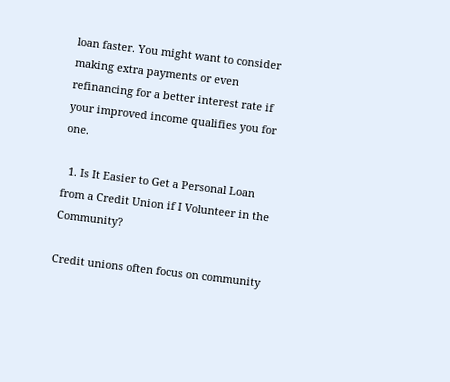loan faster. You might want to consider making extra payments or even refinancing for a better interest rate if your improved income qualifies you for one.

  1. Is It Easier to Get a Personal Loan from a Credit Union if I Volunteer in the Community?

Credit unions often focus on community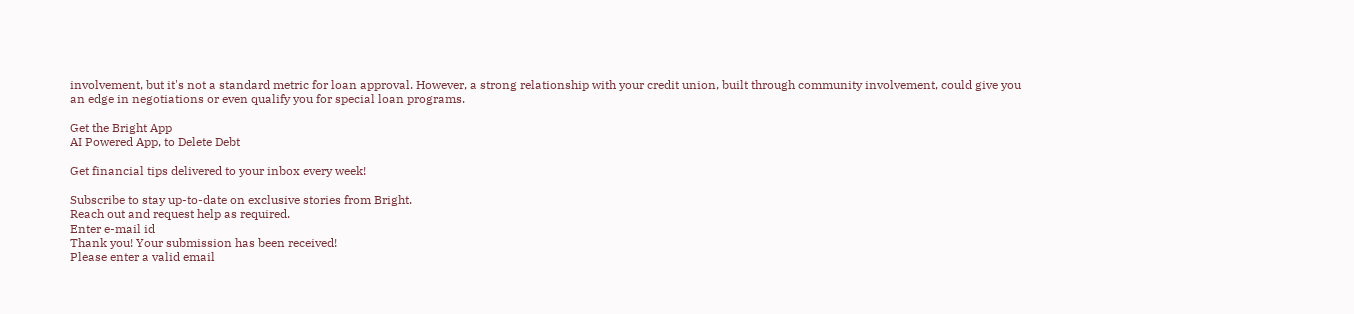involvement, but it's not a standard metric for loan approval. However, a strong relationship with your credit union, built through community involvement, could give you an edge in negotiations or even qualify you for special loan programs.

Get the Bright App
AI Powered App, to Delete Debt

Get financial tips delivered to your inbox every week!

Subscribe to stay up-to-date on exclusive stories from Bright.
Reach out and request help as required.
Enter e-mail id
Thank you! Your submission has been received!
Please enter a valid email